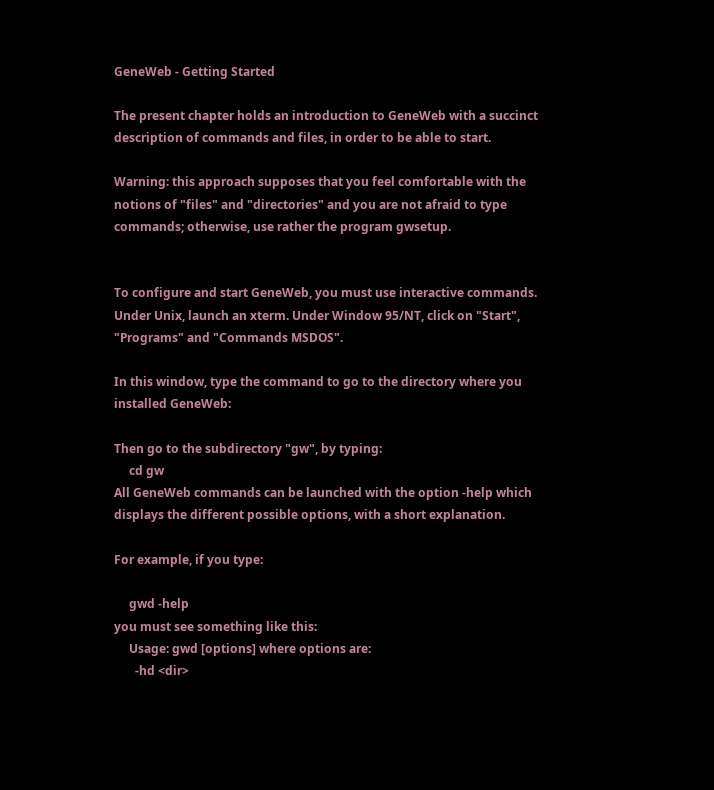GeneWeb - Getting Started

The present chapter holds an introduction to GeneWeb with a succinct description of commands and files, in order to be able to start.

Warning: this approach supposes that you feel comfortable with the notions of "files" and "directories" and you are not afraid to type commands; otherwise, use rather the program gwsetup.


To configure and start GeneWeb, you must use interactive commands. Under Unix, launch an xterm. Under Window 95/NT, click on "Start", "Programs" and "Commands MSDOS".

In this window, type the command to go to the directory where you installed GeneWeb:

Then go to the subdirectory "gw", by typing:
     cd gw
All GeneWeb commands can be launched with the option -help which displays the different possible options, with a short explanation.

For example, if you type:

     gwd -help
you must see something like this:
     Usage: gwd [options] where options are:
       -hd <dir>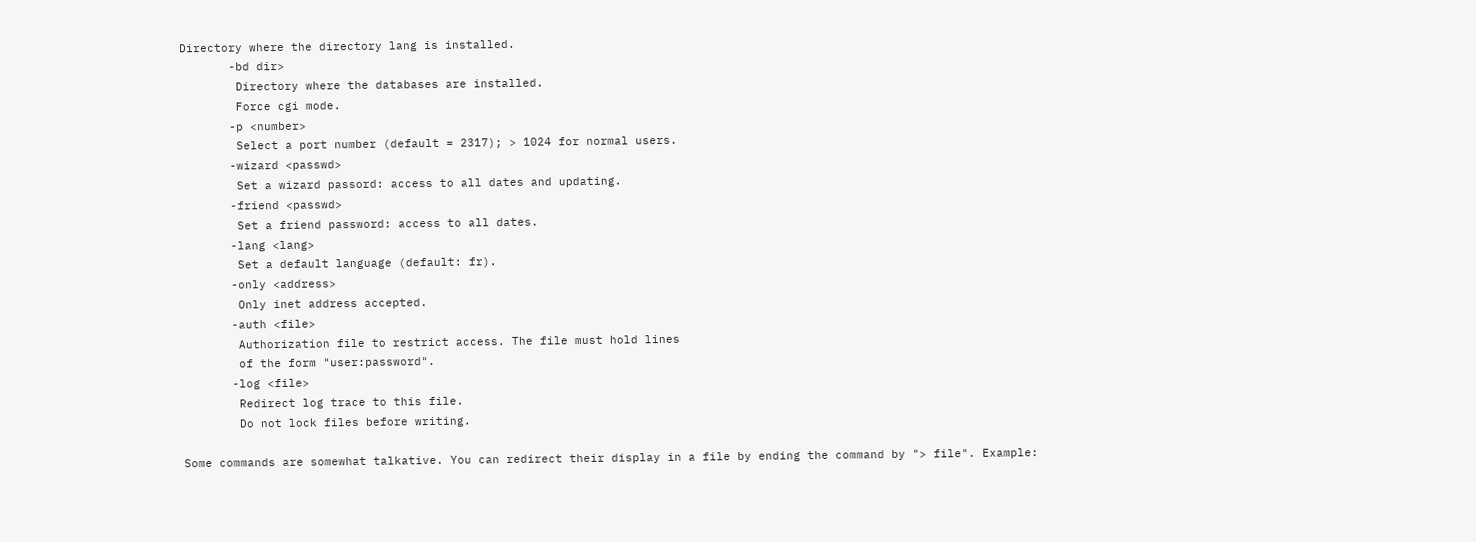Directory where the directory lang is installed.
       -bd dir>
        Directory where the databases are installed.
        Force cgi mode.
       -p <number>
        Select a port number (default = 2317); > 1024 for normal users.
       -wizard <passwd>
        Set a wizard passord: access to all dates and updating.
       -friend <passwd>
        Set a friend password: access to all dates.
       -lang <lang>
        Set a default language (default: fr).
       -only <address>
        Only inet address accepted.
       -auth <file>
        Authorization file to restrict access. The file must hold lines
        of the form "user:password".
       -log <file>
        Redirect log trace to this file.
        Do not lock files before writing.

Some commands are somewhat talkative. You can redirect their display in a file by ending the command by "> file". Example: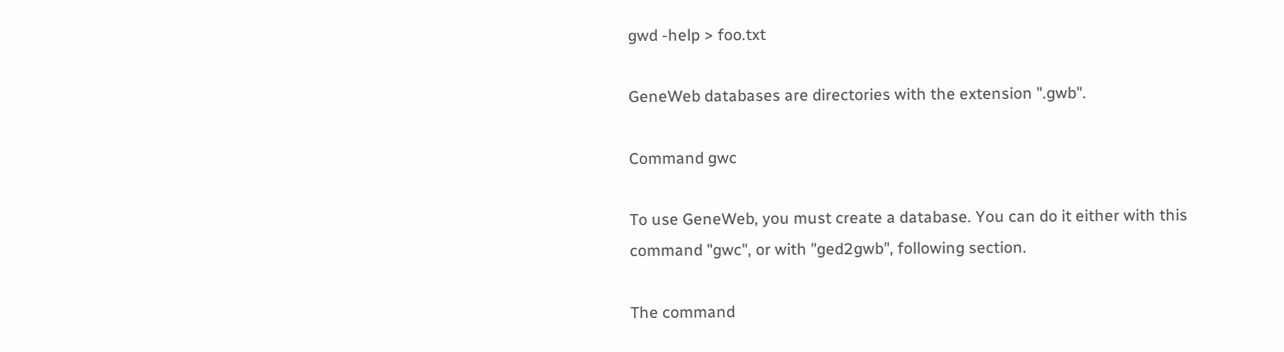gwd -help > foo.txt

GeneWeb databases are directories with the extension ".gwb".

Command gwc

To use GeneWeb, you must create a database. You can do it either with this command "gwc", or with "ged2gwb", following section.

The command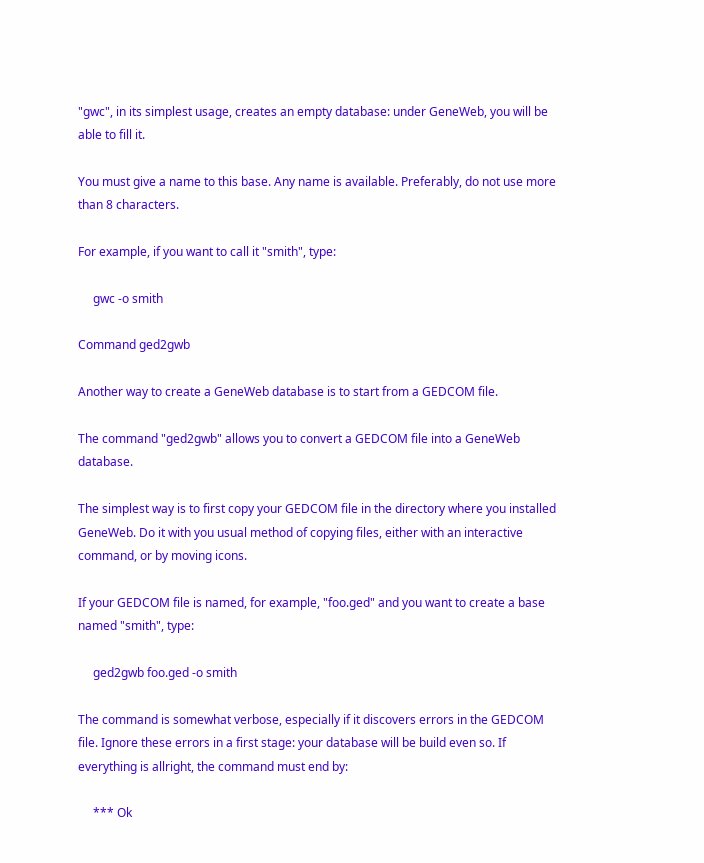"gwc", in its simplest usage, creates an empty database: under GeneWeb, you will be able to fill it.

You must give a name to this base. Any name is available. Preferably, do not use more than 8 characters.

For example, if you want to call it "smith", type:

     gwc -o smith

Command ged2gwb

Another way to create a GeneWeb database is to start from a GEDCOM file.

The command "ged2gwb" allows you to convert a GEDCOM file into a GeneWeb database.

The simplest way is to first copy your GEDCOM file in the directory where you installed GeneWeb. Do it with you usual method of copying files, either with an interactive command, or by moving icons.

If your GEDCOM file is named, for example, "foo.ged" and you want to create a base named "smith", type:

     ged2gwb foo.ged -o smith

The command is somewhat verbose, especially if it discovers errors in the GEDCOM file. Ignore these errors in a first stage: your database will be build even so. If everything is allright, the command must end by:

     *** Ok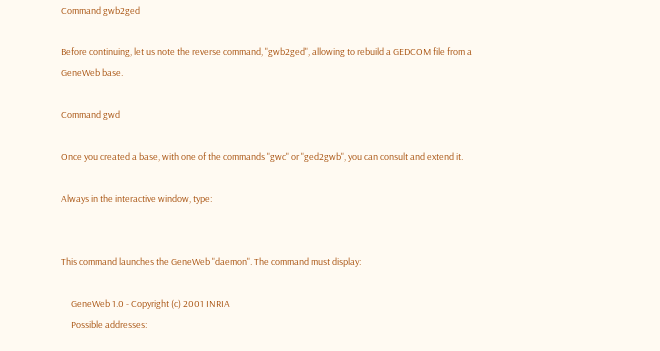Command gwb2ged

Before continuing, let us note the reverse command, "gwb2ged", allowing to rebuild a GEDCOM file from a GeneWeb base.

Command gwd

Once you created a base, with one of the commands "gwc" or "ged2gwb", you can consult and extend it.

Always in the interactive window, type:


This command launches the GeneWeb "daemon". The command must display:

     GeneWeb 1.0 - Copyright (c) 2001 INRIA
     Possible addresses: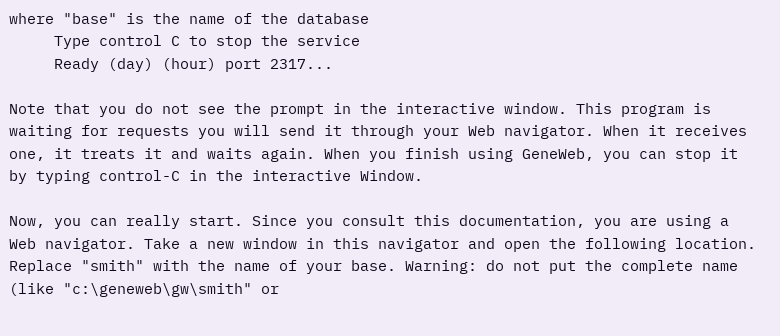where "base" is the name of the database
     Type control C to stop the service
     Ready (day) (hour) port 2317...

Note that you do not see the prompt in the interactive window. This program is waiting for requests you will send it through your Web navigator. When it receives one, it treats it and waits again. When you finish using GeneWeb, you can stop it by typing control-C in the interactive Window.

Now, you can really start. Since you consult this documentation, you are using a Web navigator. Take a new window in this navigator and open the following location. Replace "smith" with the name of your base. Warning: do not put the complete name (like "c:\geneweb\gw\smith" or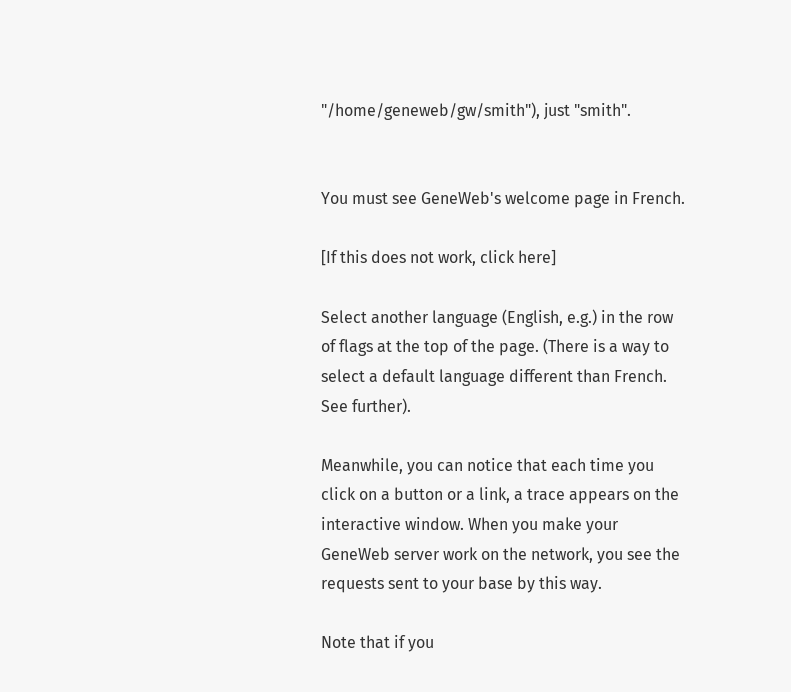"/home/geneweb/gw/smith"), just "smith".


You must see GeneWeb's welcome page in French.

[If this does not work, click here]

Select another language (English, e.g.) in the row of flags at the top of the page. (There is a way to select a default language different than French. See further).

Meanwhile, you can notice that each time you click on a button or a link, a trace appears on the interactive window. When you make your GeneWeb server work on the network, you see the requests sent to your base by this way.

Note that if you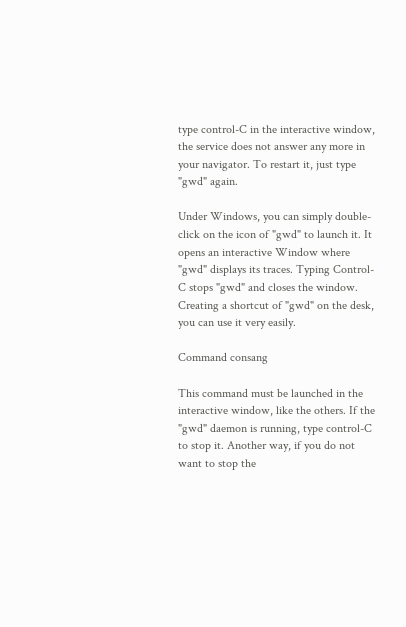type control-C in the interactive window, the service does not answer any more in your navigator. To restart it, just type "gwd" again.

Under Windows, you can simply double-click on the icon of "gwd" to launch it. It opens an interactive Window where "gwd" displays its traces. Typing Control-C stops "gwd" and closes the window. Creating a shortcut of "gwd" on the desk, you can use it very easily.

Command consang

This command must be launched in the interactive window, like the others. If the "gwd" daemon is running, type control-C to stop it. Another way, if you do not want to stop the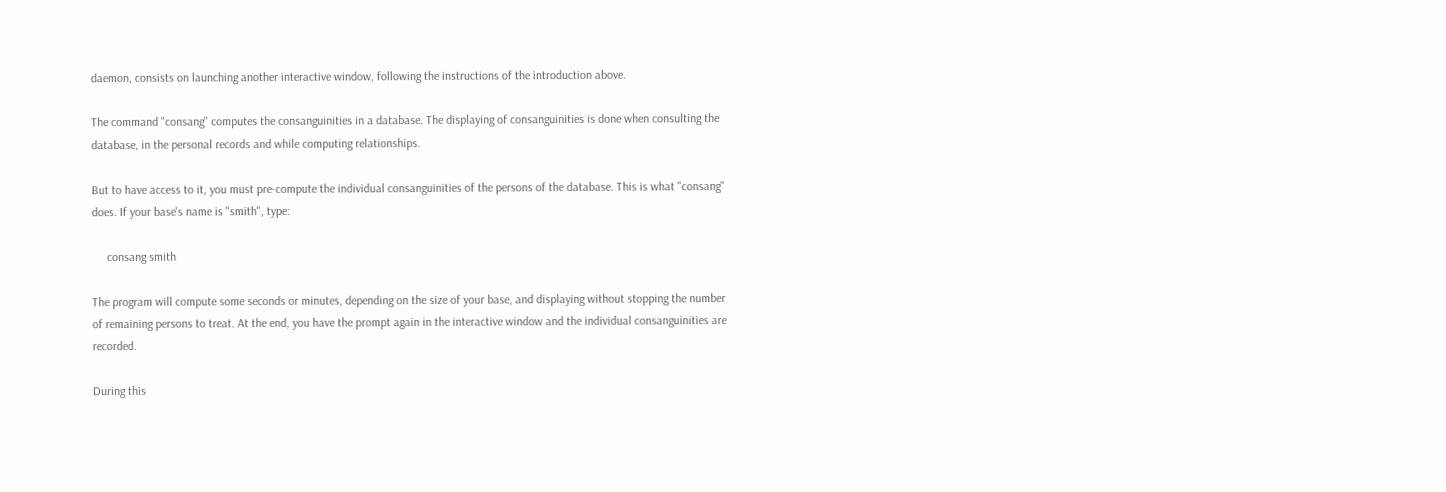daemon, consists on launching another interactive window, following the instructions of the introduction above.

The command "consang" computes the consanguinities in a database. The displaying of consanguinities is done when consulting the database, in the personal records and while computing relationships.

But to have access to it, you must pre-compute the individual consanguinities of the persons of the database. This is what "consang" does. If your base's name is "smith", type:

     consang smith

The program will compute some seconds or minutes, depending on the size of your base, and displaying without stopping the number of remaining persons to treat. At the end, you have the prompt again in the interactive window and the individual consanguinities are recorded.

During this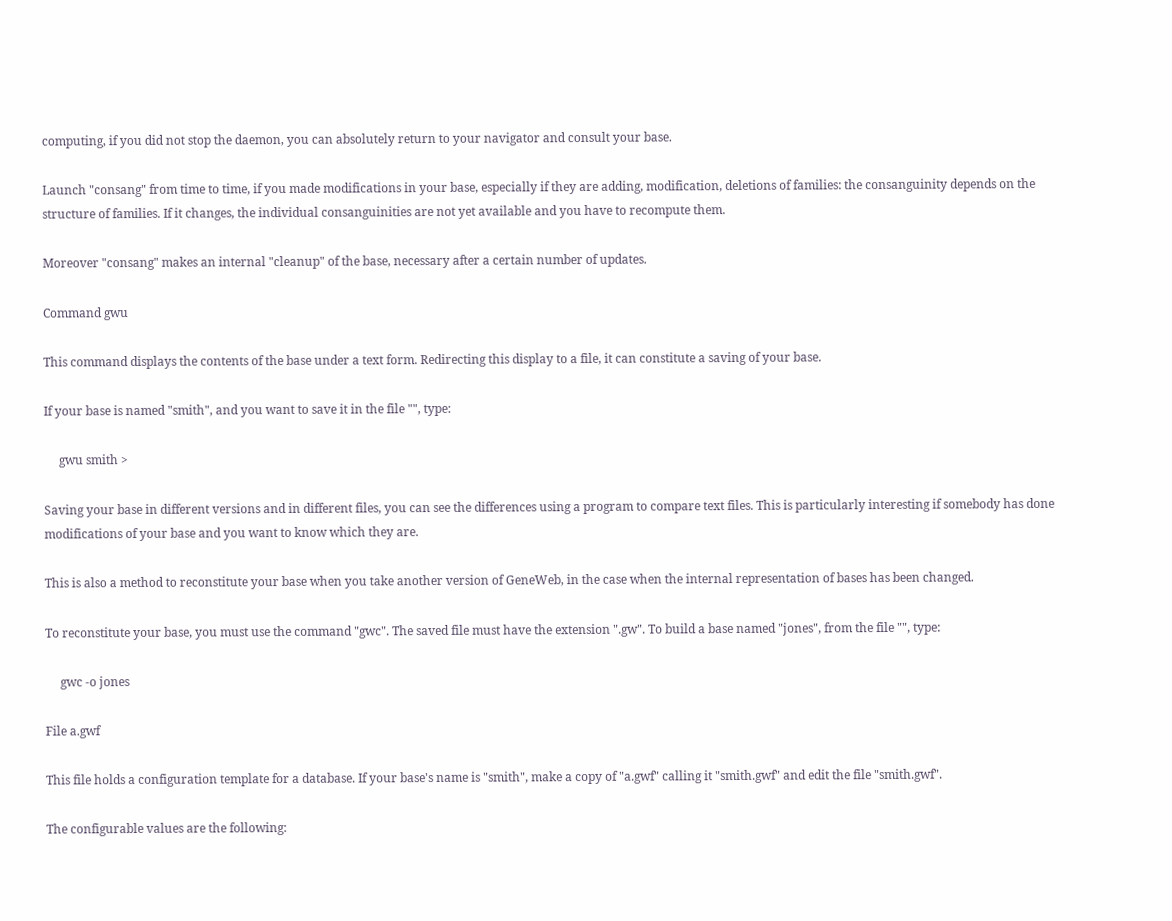computing, if you did not stop the daemon, you can absolutely return to your navigator and consult your base.

Launch "consang" from time to time, if you made modifications in your base, especially if they are adding, modification, deletions of families: the consanguinity depends on the structure of families. If it changes, the individual consanguinities are not yet available and you have to recompute them.

Moreover "consang" makes an internal "cleanup" of the base, necessary after a certain number of updates.

Command gwu

This command displays the contents of the base under a text form. Redirecting this display to a file, it can constitute a saving of your base.

If your base is named "smith", and you want to save it in the file "", type:

     gwu smith >

Saving your base in different versions and in different files, you can see the differences using a program to compare text files. This is particularly interesting if somebody has done modifications of your base and you want to know which they are.

This is also a method to reconstitute your base when you take another version of GeneWeb, in the case when the internal representation of bases has been changed.

To reconstitute your base, you must use the command "gwc". The saved file must have the extension ".gw". To build a base named "jones", from the file "", type:

     gwc -o jones

File a.gwf

This file holds a configuration template for a database. If your base's name is "smith", make a copy of "a.gwf" calling it "smith.gwf" and edit the file "smith.gwf".

The configurable values are the following: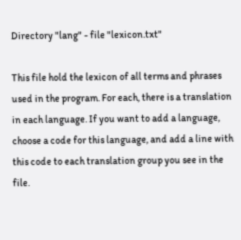Directory "lang" - file "lexicon.txt"

This file hold the lexicon of all terms and phrases used in the program. For each, there is a translation in each language. If you want to add a language, choose a code for this language, and add a line with this code to each translation group you see in the file.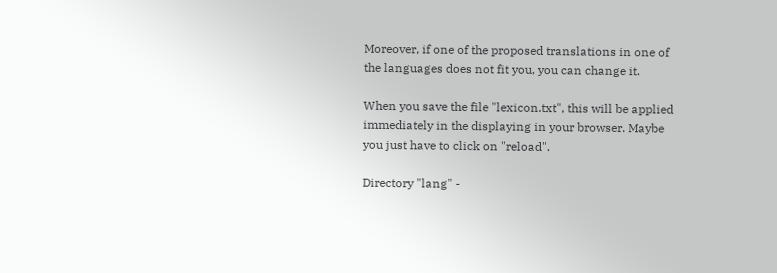Moreover, if one of the proposed translations in one of the languages does not fit you, you can change it.

When you save the file "lexicon.txt", this will be applied immediately in the displaying in your browser. Maybe you just have to click on "reload".

Directory "lang" -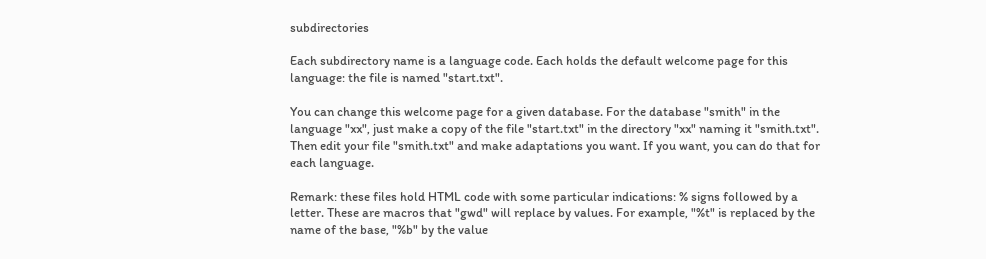subdirectories

Each subdirectory name is a language code. Each holds the default welcome page for this language: the file is named "start.txt".

You can change this welcome page for a given database. For the database "smith" in the language "xx", just make a copy of the file "start.txt" in the directory "xx" naming it "smith.txt". Then edit your file "smith.txt" and make adaptations you want. If you want, you can do that for each language.

Remark: these files hold HTML code with some particular indications: % signs followed by a letter. These are macros that "gwd" will replace by values. For example, "%t" is replaced by the name of the base, "%b" by the value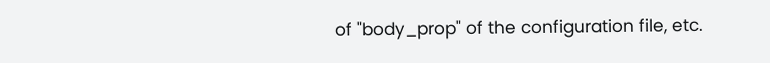of "body_prop" of the configuration file, etc.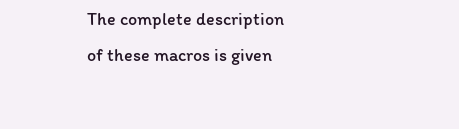The complete description of these macros is given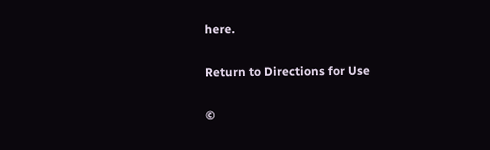here.

Return to Directions for Use

©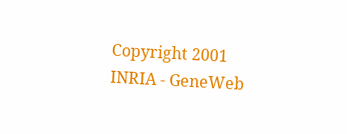Copyright 2001 INRIA - GeneWeb